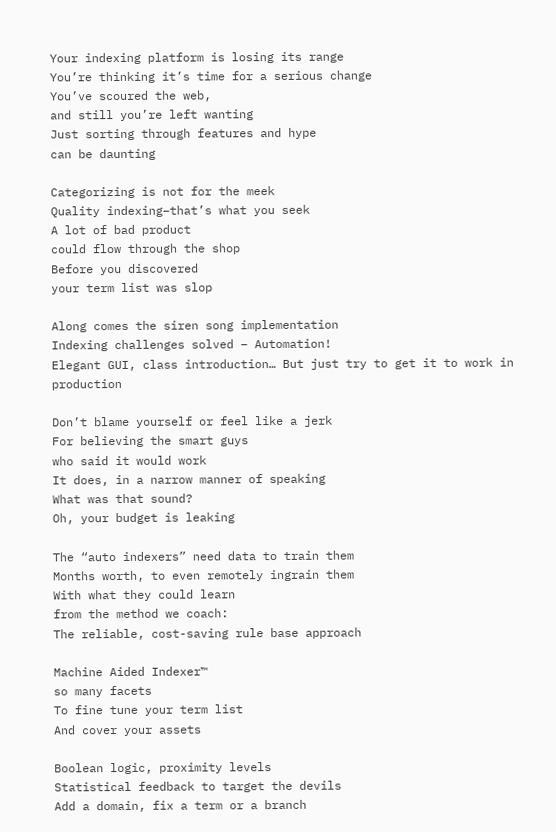Your indexing platform is losing its range
You’re thinking it’s time for a serious change
You’ve scoured the web,
and still you’re left wanting
Just sorting through features and hype
can be daunting

Categorizing is not for the meek
Quality indexing–that’s what you seek
A lot of bad product
could flow through the shop
Before you discovered
your term list was slop

Along comes the siren song implementation
Indexing challenges solved – Automation!
Elegant GUI, class introduction… But just try to get it to work in production

Don’t blame yourself or feel like a jerk
For believing the smart guys
who said it would work
It does, in a narrow manner of speaking
What was that sound?
Oh, your budget is leaking

The “auto indexers” need data to train them
Months worth, to even remotely ingrain them
With what they could learn
from the method we coach:
The reliable, cost-saving rule base approach

Machine Aided Indexer™
so many facets
To fine tune your term list
And cover your assets

Boolean logic, proximity levels
Statistical feedback to target the devils
Add a domain, fix a term or a branch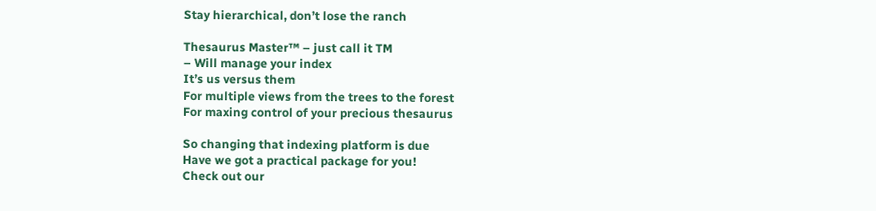Stay hierarchical, don’t lose the ranch

Thesaurus Master™ – just call it TM
– Will manage your index
It’s us versus them
For multiple views from the trees to the forest
For maxing control of your precious thesaurus

So changing that indexing platform is due
Have we got a practical package for you!
Check out our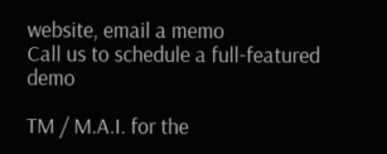website, email a memo
Call us to schedule a full-featured demo

TM / M.A.I. for the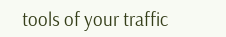tools of your traffic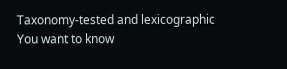Taxonomy-tested and lexicographic
You want to know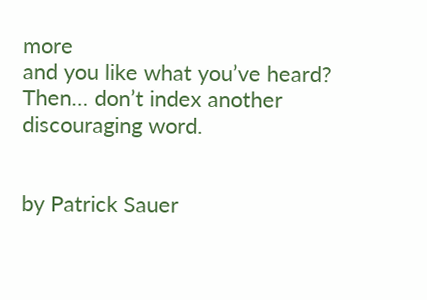more
and you like what you’ve heard?
Then… don’t index another discouraging word.


by Patrick Sauer